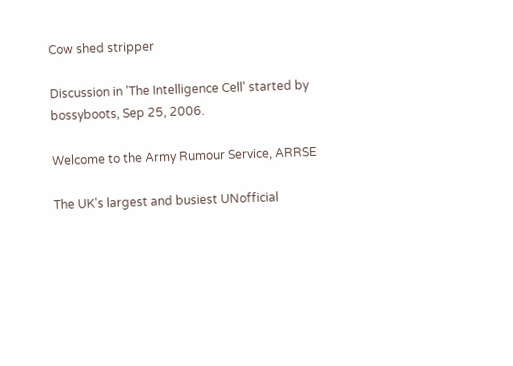Cow shed stripper

Discussion in 'The Intelligence Cell' started by bossyboots, Sep 25, 2006.

Welcome to the Army Rumour Service, ARRSE

The UK's largest and busiest UNofficial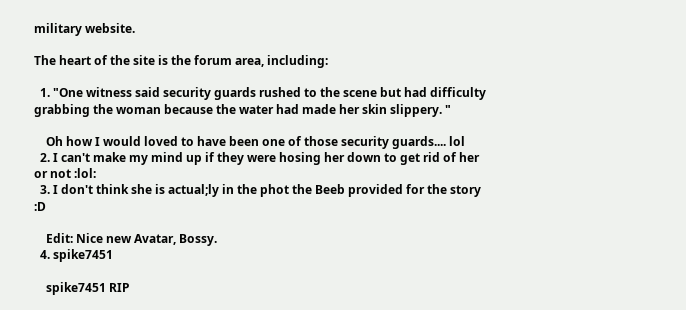military website.

The heart of the site is the forum area, including:

  1. "One witness said security guards rushed to the scene but had difficulty grabbing the woman because the water had made her skin slippery. "

    Oh how I would loved to have been one of those security guards.... lol
  2. I can't make my mind up if they were hosing her down to get rid of her or not :lol:
  3. I don't think she is actual;ly in the phot the Beeb provided for the story :D

    Edit: Nice new Avatar, Bossy.
  4. spike7451

    spike7451 RIP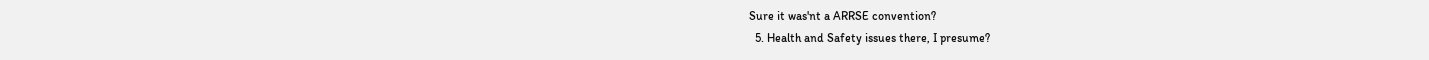Sure it was'nt a ARRSE convention?
  5. Health and Safety issues there, I presume?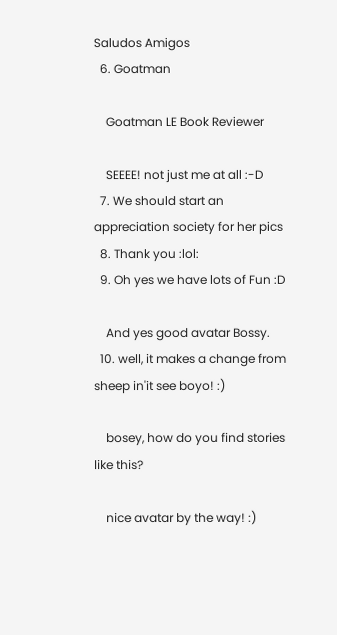Saludos Amigos
  6. Goatman

    Goatman LE Book Reviewer

    SEEEE! not just me at all :-D
  7. We should start an appreciation society for her pics
  8. Thank you :lol:
  9. Oh yes we have lots of Fun :D

    And yes good avatar Bossy.
  10. well, it makes a change from sheep in'it see boyo! :)

    bosey, how do you find stories like this?

    nice avatar by the way! :)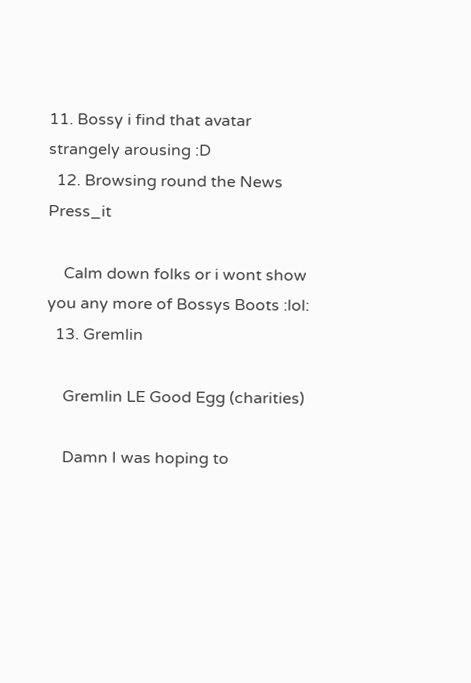11. Bossy i find that avatar strangely arousing :D
  12. Browsing round the News Press_it

    Calm down folks or i wont show you any more of Bossys Boots :lol:
  13. Gremlin

    Gremlin LE Good Egg (charities)

    Damn I was hoping to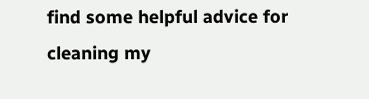find some helpful advice for cleaning my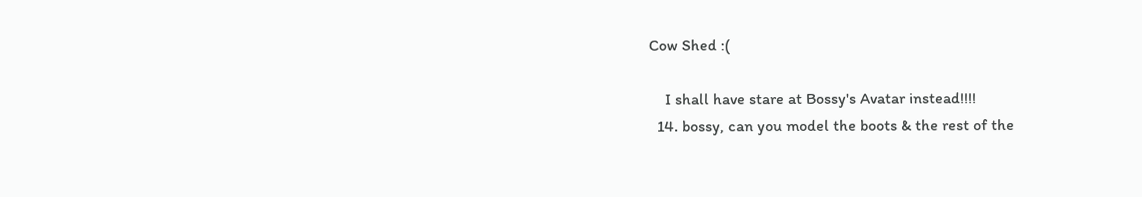Cow Shed :(

    I shall have stare at Bossy's Avatar instead!!!!
  14. bossy, can you model the boots & the rest of the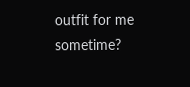outfit for me sometime?